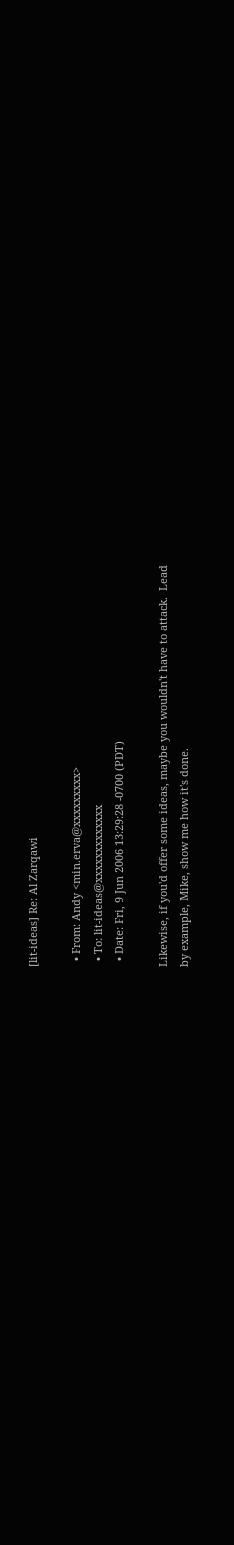[lit-ideas] Re: Al Zarqawi

  • From: Andy <min.erva@xxxxxxxxx>
  • To: lit-ideas@xxxxxxxxxxxxx
  • Date: Fri, 9 Jun 2006 13:29:28 -0700 (PDT)

Likewise, if you'd offer some ideas, maybe you wouldn't have to attack.  Lead
by example, Mike, show me how it's done.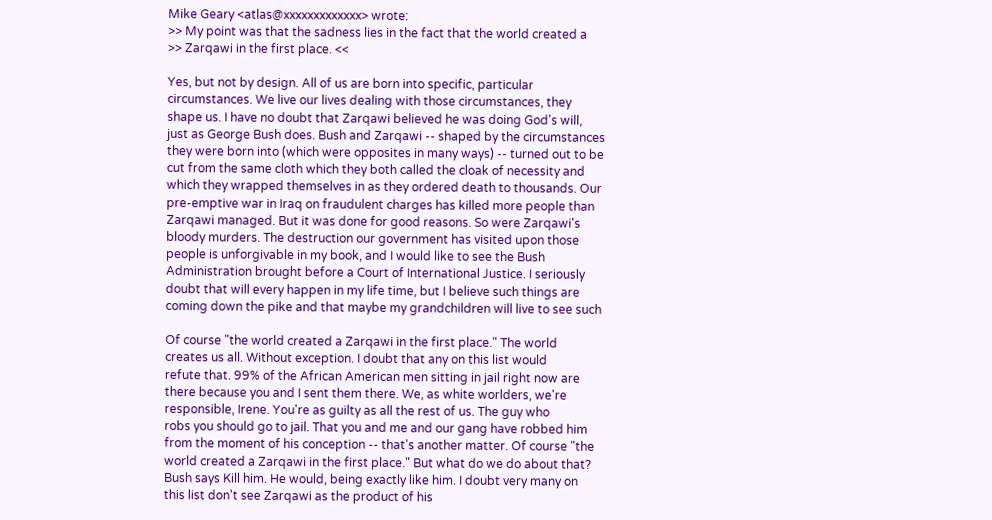Mike Geary <atlas@xxxxxxxxxxxxx> wrote:
>> My point was that the sadness lies in the fact that the world created a
>> Zarqawi in the first place. <<

Yes, but not by design. All of us are born into specific, particular
circumstances. We live our lives dealing with those circumstances, they
shape us. I have no doubt that Zarqawi believed he was doing God's will,
just as George Bush does. Bush and Zarqawi -- shaped by the circumstances
they were born into (which were opposites in many ways) -- turned out to be
cut from the same cloth which they both called the cloak of necessity and
which they wrapped themselves in as they ordered death to thousands. Our
pre-emptive war in Iraq on fraudulent charges has killed more people than
Zarqawi managed. But it was done for good reasons. So were Zarqawi's
bloody murders. The destruction our government has visited upon those
people is unforgivable in my book, and I would like to see the Bush
Administration brought before a Court of International Justice. I seriously
doubt that will every happen in my life time, but I believe such things are
coming down the pike and that maybe my grandchildren will live to see such

Of course "the world created a Zarqawi in the first place." The world
creates us all. Without exception. I doubt that any on this list would
refute that. 99% of the African American men sitting in jail right now are
there because you and I sent them there. We, as white worlders, we're
responsible, Irene. You're as guilty as all the rest of us. The guy who
robs you should go to jail. That you and me and our gang have robbed him
from the moment of his conception -- that's another matter. Of course "the
world created a Zarqawi in the first place." But what do we do about that?
Bush says Kill him. He would, being exactly like him. I doubt very many on
this list don't see Zarqawi as the product of his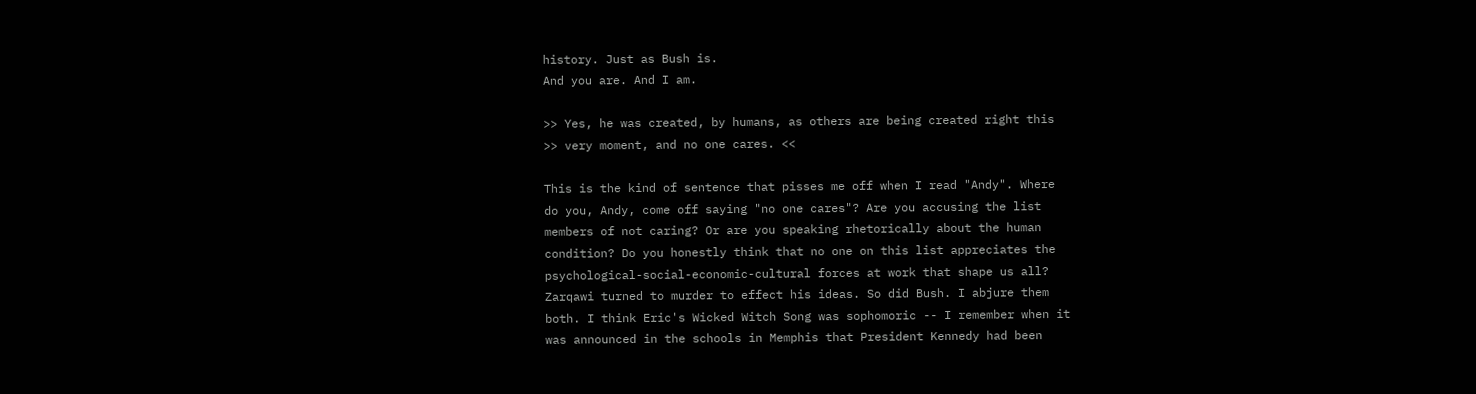history. Just as Bush is.
And you are. And I am.

>> Yes, he was created, by humans, as others are being created right this
>> very moment, and no one cares. <<

This is the kind of sentence that pisses me off when I read "Andy". Where
do you, Andy, come off saying "no one cares"? Are you accusing the list
members of not caring? Or are you speaking rhetorically about the human
condition? Do you honestly think that no one on this list appreciates the
psychological-social-economic-cultural forces at work that shape us all?
Zarqawi turned to murder to effect his ideas. So did Bush. I abjure them
both. I think Eric's Wicked Witch Song was sophomoric -- I remember when it
was announced in the schools in Memphis that President Kennedy had been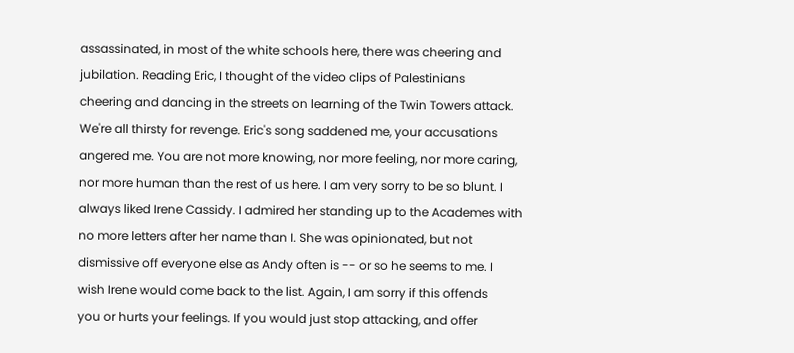assassinated, in most of the white schools here, there was cheering and
jubilation. Reading Eric, I thought of the video clips of Palestinians
cheering and dancing in the streets on learning of the Twin Towers attack.
We're all thirsty for revenge. Eric's song saddened me, your accusations
angered me. You are not more knowing, nor more feeling, nor more caring,
nor more human than the rest of us here. I am very sorry to be so blunt. I
always liked Irene Cassidy. I admired her standing up to the Academes with
no more letters after her name than I. She was opinionated, but not
dismissive off everyone else as Andy often is -- or so he seems to me. I
wish Irene would come back to the list. Again, I am sorry if this offends
you or hurts your feelings. If you would just stop attacking, and offer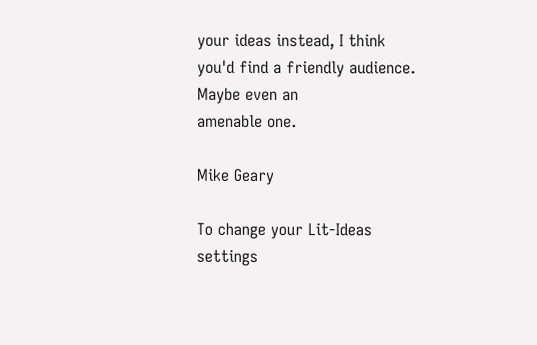your ideas instead, I think you'd find a friendly audience. Maybe even an
amenable one.

Mike Geary

To change your Lit-Ideas settings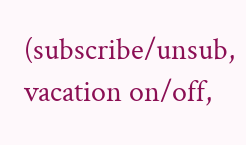(subscribe/unsub, vacation on/off,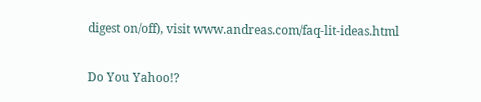digest on/off), visit www.andreas.com/faq-lit-ideas.html

Do You Yahoo!?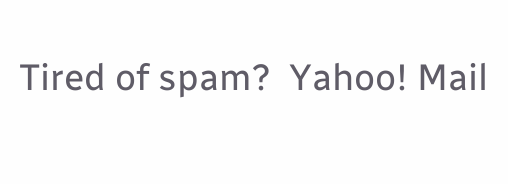Tired of spam?  Yahoo! Mail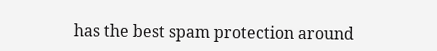has the best spam protection around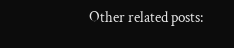Other related posts: